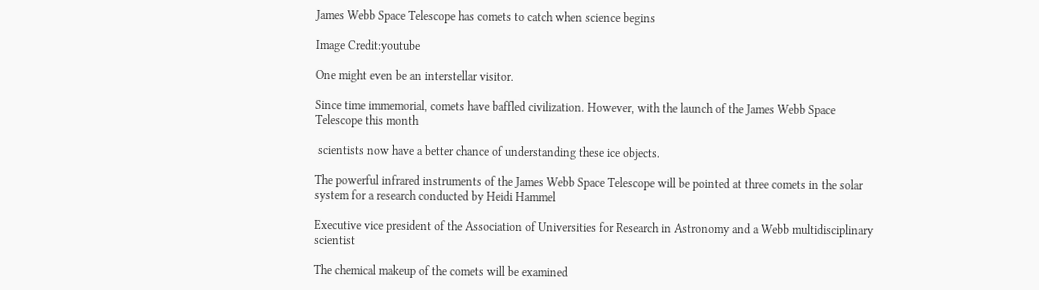James Webb Space Telescope has comets to catch when science begins

Image Credit:youtube

One might even be an interstellar visitor.

Since time immemorial, comets have baffled civilization. However, with the launch of the James Webb Space Telescope this month

 scientists now have a better chance of understanding these ice objects.

The powerful infrared instruments of the James Webb Space Telescope will be pointed at three comets in the solar system for a research conducted by Heidi Hammel

Executive vice president of the Association of Universities for Research in Astronomy and a Webb multidisciplinary scientist

The chemical makeup of the comets will be examined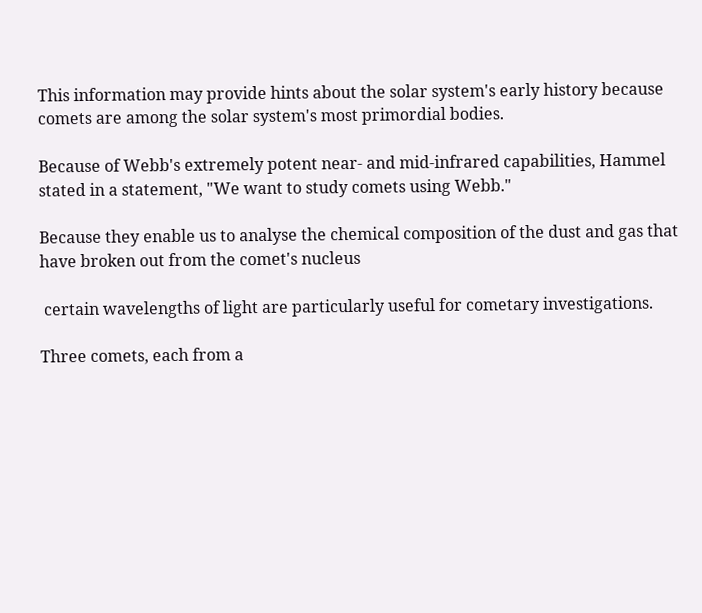This information may provide hints about the solar system's early history because comets are among the solar system's most primordial bodies.

Because of Webb's extremely potent near- and mid-infrared capabilities, Hammel stated in a statement, "We want to study comets using Webb."

Because they enable us to analyse the chemical composition of the dust and gas that have broken out from the comet's nucleus

 certain wavelengths of light are particularly useful for cometary investigations.

Three comets, each from a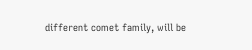different comet family, will be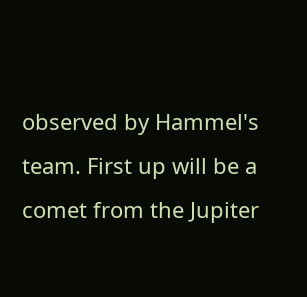observed by Hammel's team. First up will be a comet from the Jupiter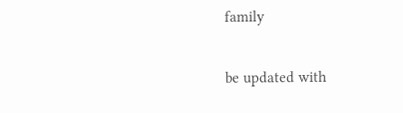family

be updated with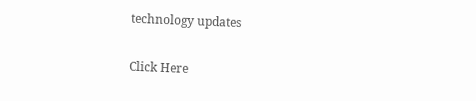technology updates


Click Here